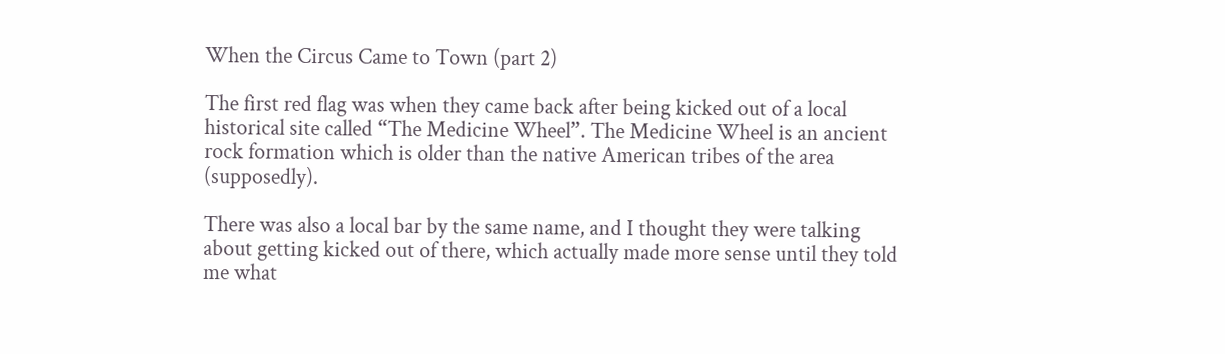When the Circus Came to Town (part 2)

The first red flag was when they came back after being kicked out of a local historical site called “The Medicine Wheel”. The Medicine Wheel is an ancient rock formation which is older than the native American tribes of the area (supposedly).

There was also a local bar by the same name, and I thought they were talking about getting kicked out of there, which actually made more sense until they told me what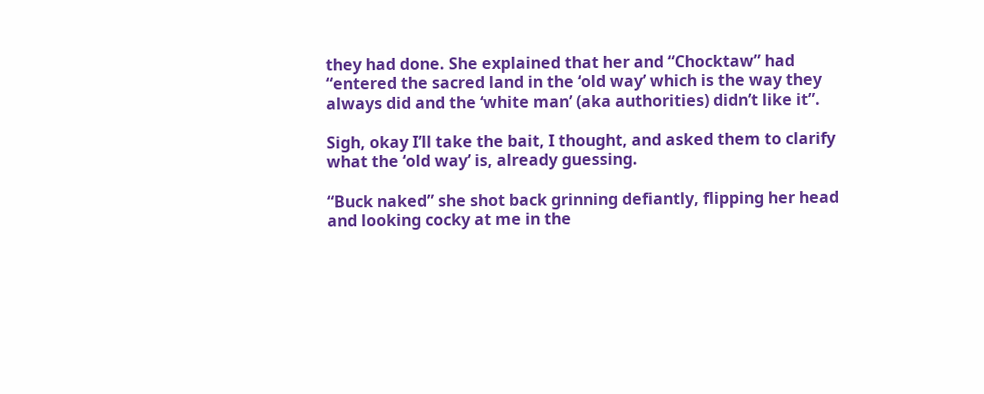they had done. She explained that her and “Chocktaw” had “entered the sacred land in the ‘old way’ which is the way they always did and the ‘white man’ (aka authorities) didn’t like it”.

Sigh, okay I’ll take the bait, I thought, and asked them to clarify what the ‘old way’ is, already guessing.

“Buck naked” she shot back grinning defiantly, flipping her head and looking cocky at me in the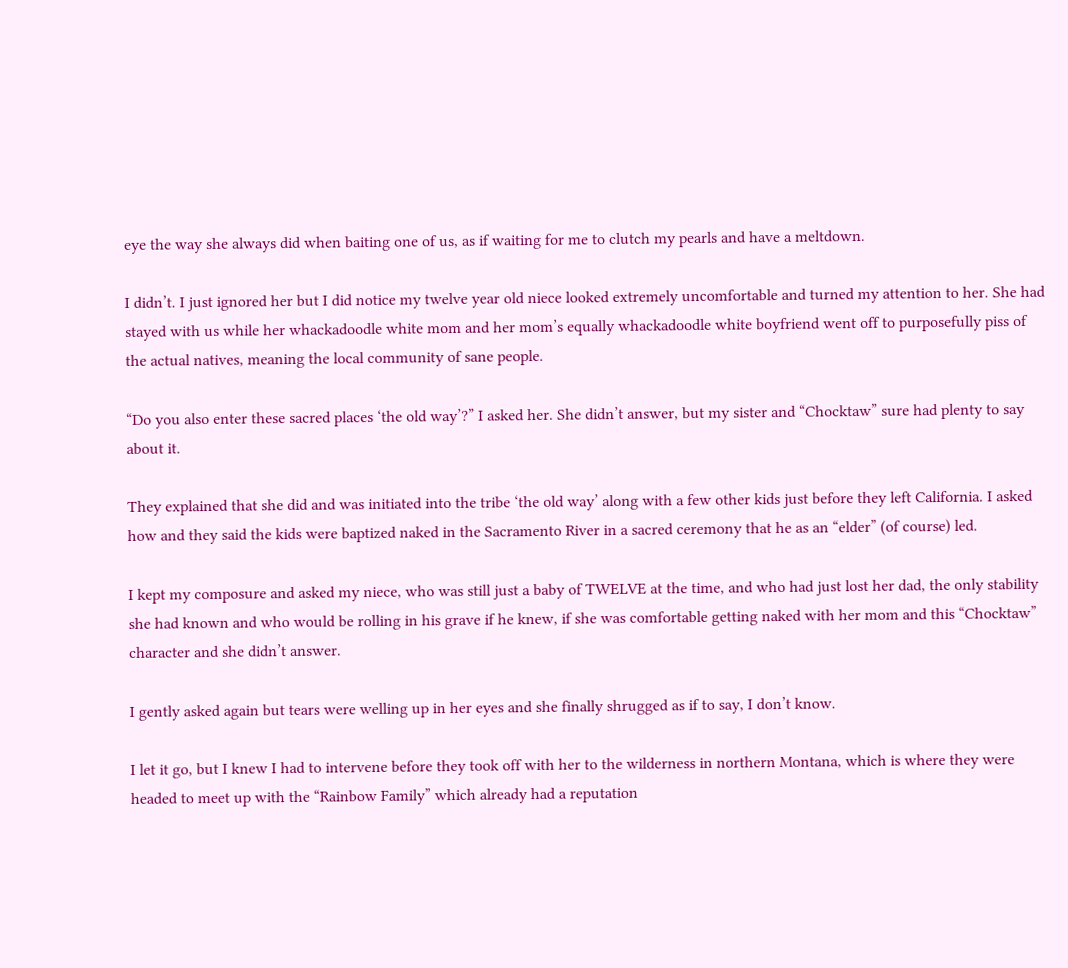eye the way she always did when baiting one of us, as if waiting for me to clutch my pearls and have a meltdown.

I didn’t. I just ignored her but I did notice my twelve year old niece looked extremely uncomfortable and turned my attention to her. She had stayed with us while her whackadoodle white mom and her mom’s equally whackadoodle white boyfriend went off to purposefully piss of the actual natives, meaning the local community of sane people.

“Do you also enter these sacred places ‘the old way’?” I asked her. She didn’t answer, but my sister and “Chocktaw” sure had plenty to say about it.

They explained that she did and was initiated into the tribe ‘the old way’ along with a few other kids just before they left California. I asked how and they said the kids were baptized naked in the Sacramento River in a sacred ceremony that he as an “elder” (of course) led.

I kept my composure and asked my niece, who was still just a baby of TWELVE at the time, and who had just lost her dad, the only stability she had known and who would be rolling in his grave if he knew, if she was comfortable getting naked with her mom and this “Chocktaw” character and she didn’t answer.

I gently asked again but tears were welling up in her eyes and she finally shrugged as if to say, I don’t know.

I let it go, but I knew I had to intervene before they took off with her to the wilderness in northern Montana, which is where they were headed to meet up with the “Rainbow Family” which already had a reputation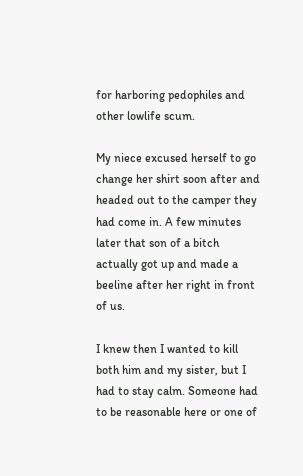for harboring pedophiles and other lowlife scum.

My niece excused herself to go change her shirt soon after and headed out to the camper they had come in. A few minutes later that son of a bitch actually got up and made a beeline after her right in front of us.

I knew then I wanted to kill both him and my sister, but I had to stay calm. Someone had to be reasonable here or one of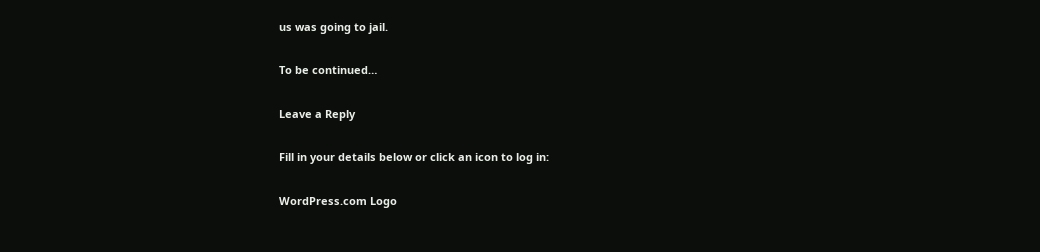us was going to jail.

To be continued…

Leave a Reply

Fill in your details below or click an icon to log in:

WordPress.com Logo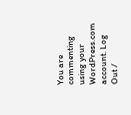You are commenting using your WordPress.com account. Log Out /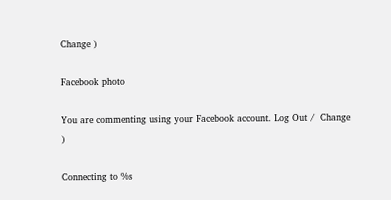Change )

Facebook photo

You are commenting using your Facebook account. Log Out /  Change )

Connecting to %s